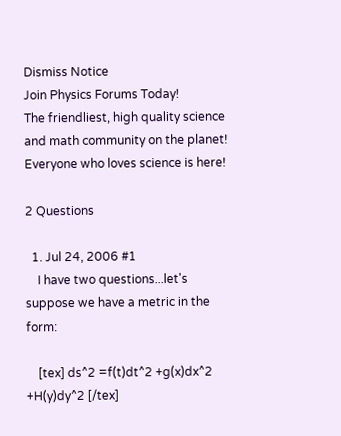Dismiss Notice
Join Physics Forums Today!
The friendliest, high quality science and math community on the planet! Everyone who loves science is here!

2 Questions

  1. Jul 24, 2006 #1
    I have two questions...let's suppose we have a metric in the form:

    [tex] ds^2 =f(t)dt^2 +g(x)dx^2 +H(y)dy^2 [/tex]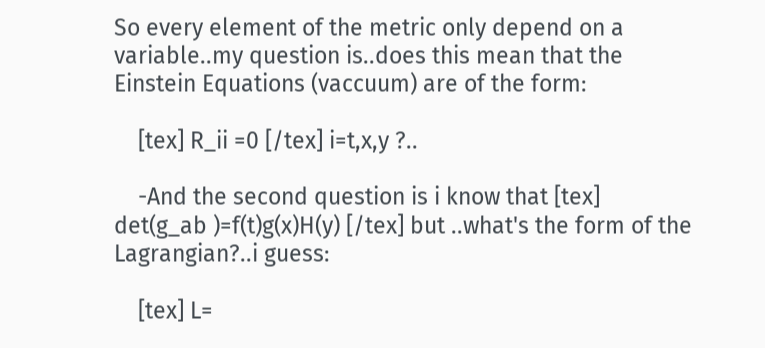So every element of the metric only depend on a variable..my question is..does this mean that the Einstein Equations (vaccuum) are of the form:

    [tex] R_ii =0 [/tex] i=t,x,y ?..

    -And the second question is i know that [tex] det(g_ab )=f(t)g(x)H(y) [/tex] but ..what's the form of the Lagrangian?..i guess:

    [tex] L=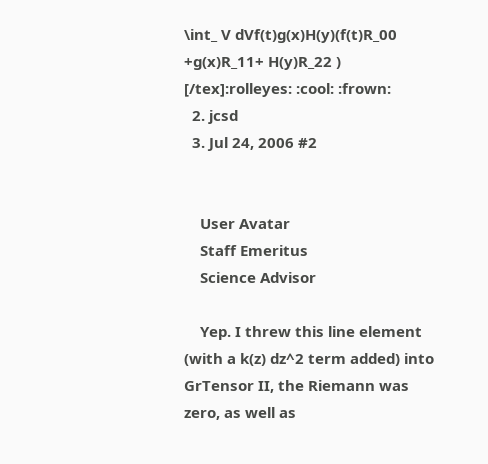\int_ V dVf(t)g(x)H(y)(f(t)R_00 +g(x)R_11+ H(y)R_22 ) [/tex]:rolleyes: :cool: :frown:
  2. jcsd
  3. Jul 24, 2006 #2


    User Avatar
    Staff Emeritus
    Science Advisor

    Yep. I threw this line element (with a k(z) dz^2 term added) into GrTensor II, the Riemann was zero, as well as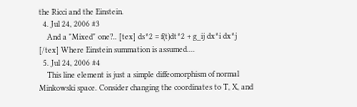the Ricci and the Einstein.
  4. Jul 24, 2006 #3
    And a "Mixed" one?.. [tex] ds^2 = f(t)dt^2 + g_ij dx^i dx^j [/tex] Where Einstein summation is assumed....
  5. Jul 24, 2006 #4
    This line element is just a simple diffeomorphism of normal Minkowski space. Consider changing the coordinates to T, X, and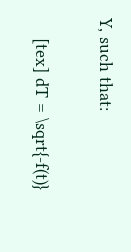Y, such that:

    [tex] dT = \sqrt{-f(t)}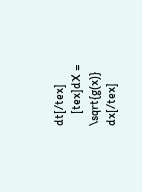dt[/tex]
    [tex]dX = \sqrt{g(x)} dx[/tex]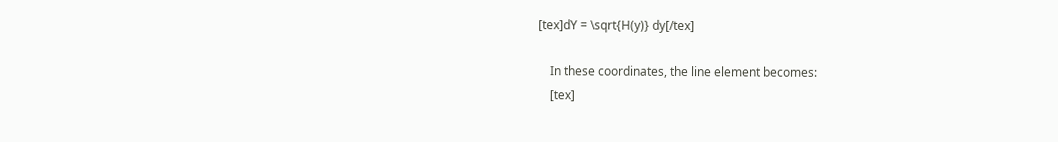[tex]dY = \sqrt{H(y)} dy[/tex]

    In these coordinates, the line element becomes:
    [tex]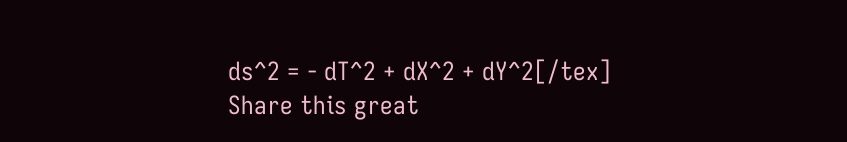ds^2 = - dT^2 + dX^2 + dY^2[/tex]
Share this great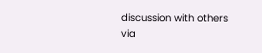discussion with others via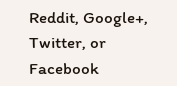Reddit, Google+, Twitter, or Facebook